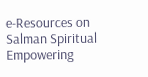e-Resources on Salman Spiritual
Empowering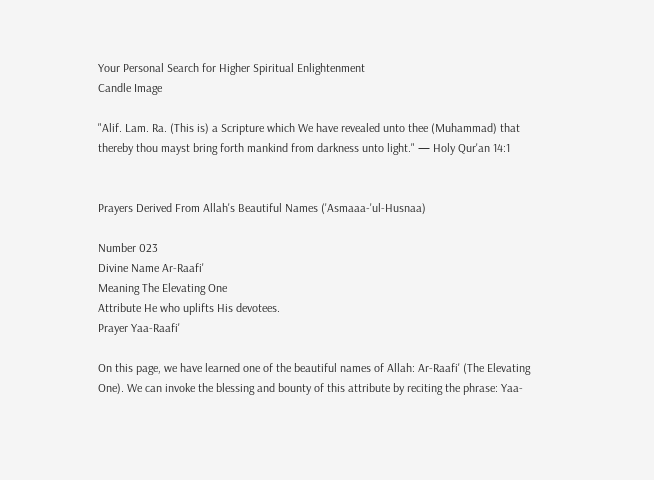Your Personal Search for Higher Spiritual Enlightenment
Candle Image

"Alif. Lam. Ra. (This is) a Scripture which We have revealed unto thee (Muhammad) that thereby thou mayst bring forth mankind from darkness unto light." — Holy Qur'an 14:1


Prayers Derived From Allah's Beautiful Names ('Asmaaa-'ul-Husnaa)

Number 023
Divine Name Ar-Raafi'
Meaning The Elevating One
Attribute He who uplifts His devotees.
Prayer Yaa-Raafi'

On this page, we have learned one of the beautiful names of Allah: Ar-Raafi' (The Elevating One). We can invoke the blessing and bounty of this attribute by reciting the phrase: Yaa-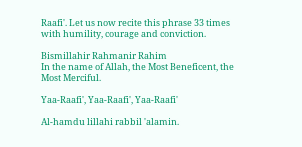Raafi'. Let us now recite this phrase 33 times with humility, courage and conviction.

Bismillahir Rahmanir Rahim
In the name of Allah, the Most Beneficent, the Most Merciful.

Yaa-Raafi', Yaa-Raafi', Yaa-Raafi'

Al-hamdu lillahi rabbil 'alamin.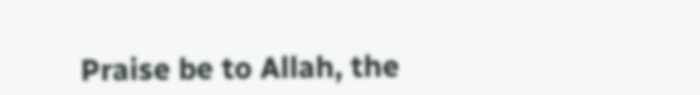Praise be to Allah, the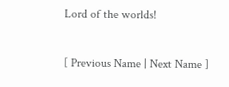Lord of the worlds!

[ Previous Name | Next Name ]